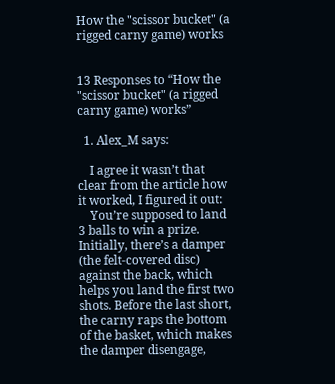How the "scissor bucket" (a rigged carny game) works


13 Responses to “How the "scissor bucket" (a rigged carny game) works”

  1. Alex_M says:

    I agree it wasn’t that clear from the article how it worked, I figured it out:
    You’re supposed to land 3 balls to win a prize. Initially, there’s a damper (the felt-covered disc) against the back, which helps you land the first two shots. Before the last short, the carny raps the bottom of the basket, which makes the damper disengage,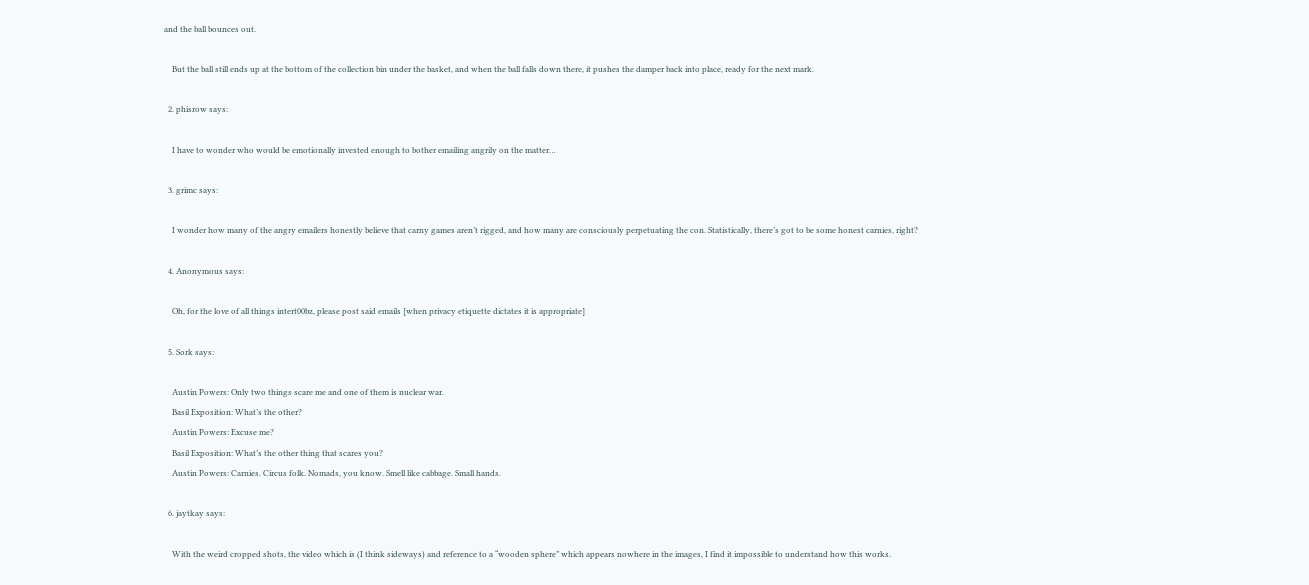and the ball bounces out.

    But the ball still ends up at the bottom of the collection bin under the basket, and when the ball falls down there, it pushes the damper back into place, ready for the next mark.

  2. phisrow says:

    I have to wonder who would be emotionally invested enough to bother emailing angrily on the matter…

  3. grimc says:

    I wonder how many of the angry emailers honestly believe that carny games aren’t rigged, and how many are consciously perpetuating the con. Statistically, there’s got to be some honest carnies, right?

  4. Anonymous says:

    Oh, for the love of all things intert00bz, please post said emails [when privacy etiquette dictates it is appropriate]

  5. Sork says:

    Austin Powers: Only two things scare me and one of them is nuclear war.
    Basil Exposition: What’s the other?
    Austin Powers: Excuse me?
    Basil Exposition: What’s the other thing that scares you?
    Austin Powers: Carnies. Circus folk. Nomads, you know. Smell like cabbage. Small hands.

  6. jaytkay says:

    With the weird cropped shots, the video which is (I think sideways) and reference to a “wooden sphere” which appears nowhere in the images, I find it impossible to understand how this works.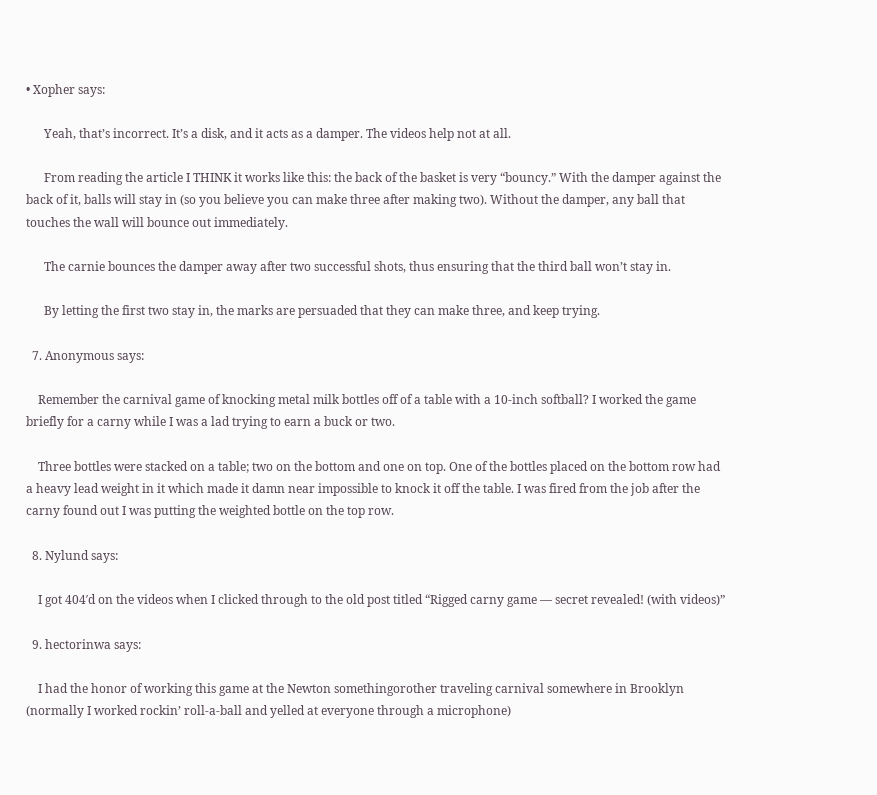• Xopher says:

      Yeah, that’s incorrect. It’s a disk, and it acts as a damper. The videos help not at all.

      From reading the article I THINK it works like this: the back of the basket is very “bouncy.” With the damper against the back of it, balls will stay in (so you believe you can make three after making two). Without the damper, any ball that touches the wall will bounce out immediately.

      The carnie bounces the damper away after two successful shots, thus ensuring that the third ball won’t stay in.

      By letting the first two stay in, the marks are persuaded that they can make three, and keep trying.

  7. Anonymous says:

    Remember the carnival game of knocking metal milk bottles off of a table with a 10-inch softball? I worked the game briefly for a carny while I was a lad trying to earn a buck or two.

    Three bottles were stacked on a table; two on the bottom and one on top. One of the bottles placed on the bottom row had a heavy lead weight in it which made it damn near impossible to knock it off the table. I was fired from the job after the carny found out I was putting the weighted bottle on the top row.

  8. Nylund says:

    I got 404′d on the videos when I clicked through to the old post titled “Rigged carny game — secret revealed! (with videos)”

  9. hectorinwa says:

    I had the honor of working this game at the Newton somethingorother traveling carnival somewhere in Brooklyn (normally I worked rockin’ roll-a-ball and yelled at everyone through a microphone)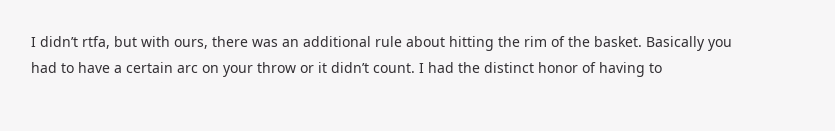I didn’t rtfa, but with ours, there was an additional rule about hitting the rim of the basket. Basically you had to have a certain arc on your throw or it didn’t count. I had the distinct honor of having to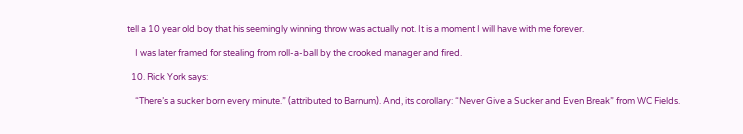tell a 10 year old boy that his seemingly winning throw was actually not. It is a moment I will have with me forever.

    I was later framed for stealing from roll-a-ball by the crooked manager and fired.

  10. Rick York says:

    “There’s a sucker born every minute.” (attributed to Barnum). And, its corollary: “Never Give a Sucker and Even Break” from WC Fields.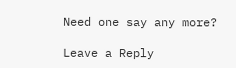Need one say any more?

Leave a Reply